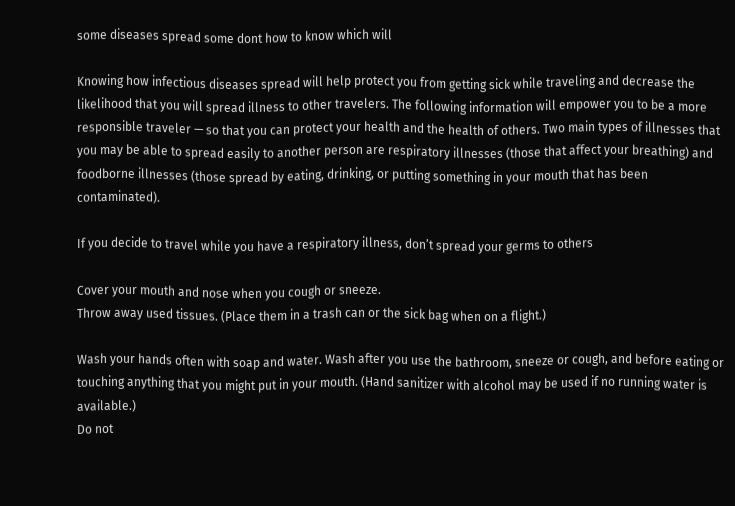some diseases spread some dont how to know which will

Knowing how infectious diseases spread will help protect you from getting sick while traveling and decrease the likelihood that you will spread illness to other travelers. The following information will empower you to be a more responsible traveler — so that you can protect your health and the health of others. Two main types of illnesses that you may be able to spread easily to another person are respiratory illnesses (those that affect your breathing) and foodborne illnesses (those spread by eating, drinking, or putting something in your mouth that has been contaminated).

If you decide to travel while you have a respiratory illness, don’t spread your germs to others

Cover your mouth and nose when you cough or sneeze.
Throw away used tissues. (Place them in a trash can or the sick bag when on a flight.)

Wash your hands often with soap and water. Wash after you use the bathroom, sneeze or cough, and before eating or touching anything that you might put in your mouth. (Hand sanitizer with alcohol may be used if no running water is available.)
Do not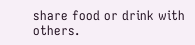share food or drink with others.